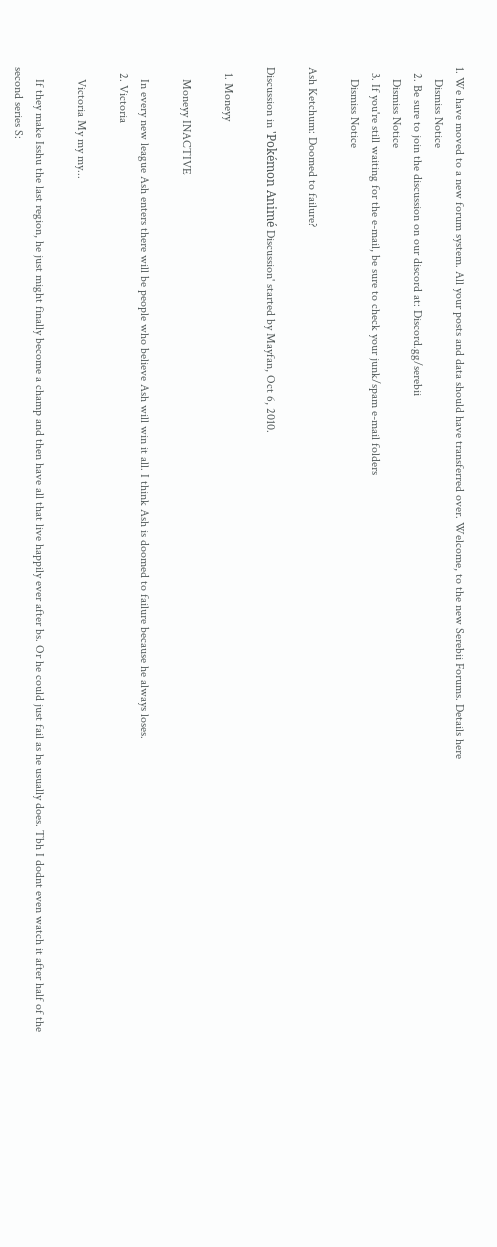1. We have moved to a new forum system. All your posts and data should have transferred over. Welcome, to the new Serebii Forums. Details here
    Dismiss Notice
  2. Be sure to join the discussion on our discord at: Discord.gg/serebii
    Dismiss Notice
  3. If you're still waiting for the e-mail, be sure to check your junk/spam e-mail folders
    Dismiss Notice

Ash Ketchum: Doomed to failure?

Discussion in 'Pokémon Animé Discussion' started by Mayfan, Oct 6, 2010.

  1. Moneyy

    Moneyy INACTIVE

    In every new league Ash enters there will be people who believe Ash will win it all. I think Ash is doomed to failure because he always loses.
  2. Victoria

    Victoria My my my...

    If they make Isshu the last region, he just might finally become a champ and then have all that live happily ever after bs. Or he could just fail as he usually does. Tbh I dodnt even watch it after half of the second series S: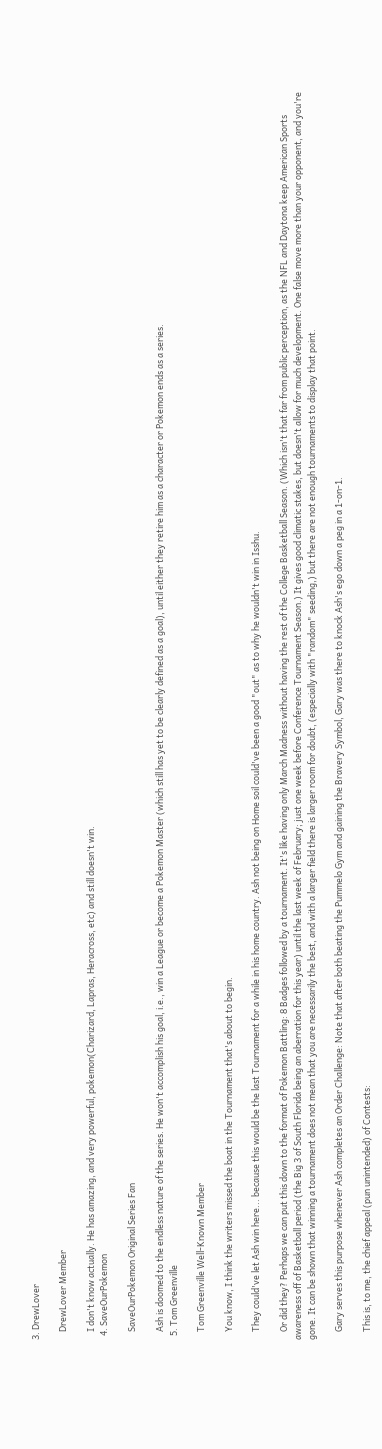3. DrewLover

    DrewLover Member

    I don't know actually. He has amazing, and very powerful, pokemon(Charizard, Lapras, Heracross, etc) and still doesn't win.
  4. SaveOurPokemon

    SaveOurPokemon Original Series Fan

    Ash is doomed to the endless nature of the series. He won't accomplish his goal, i.e., win a League or become a Pokemon Master (which still has yet to be clearly defined as a goal), until either they retire him as a character or Pokemon ends as a series.
  5. Tom Greenville

    Tom Greenville Well-Known Member

    You know, I think the writers missed the boat in the Tournament that's about to begin.

    They could've let Ash win here... because this would be the last Tournament for a while in his home country. Ash not being on Home soil could've been a good "out" as to why he wouldn't win in Isshu.

    Or did they? Perhaps we can put this down to the format of Pokemon Battling: 8 Badges followed by a tournament. It's like having only March Madness without having the rest of the College Basketball Season. (Which isn't that far from public perception, as the NFL and Daytona keep American Sports awareness off of Basketball period (the Big 3 of South Florida being an aberration for this year) until the last week of February; just one week before Conference Tournament Season.) It gives good climatic stakes, but doesn't allow for much development. One false move more than your opponent, and you're gone. It can be shown that winning a tournament does not mean that you are necessarily the best, and with a larger field there is larger room for doubt, (especially with "random" seeding,) but there are not enough tournaments to display that point.

    Gary serves this purpose whenever Ash completes an Order Challenge: Note that after both beating the Pummelo Gym and gaining the Bravery Symbol, Gary was there to knock Ash's ego down a peg in a 1-on-1.

    This is, to me, the chief appeal (pun unintended) of Contests: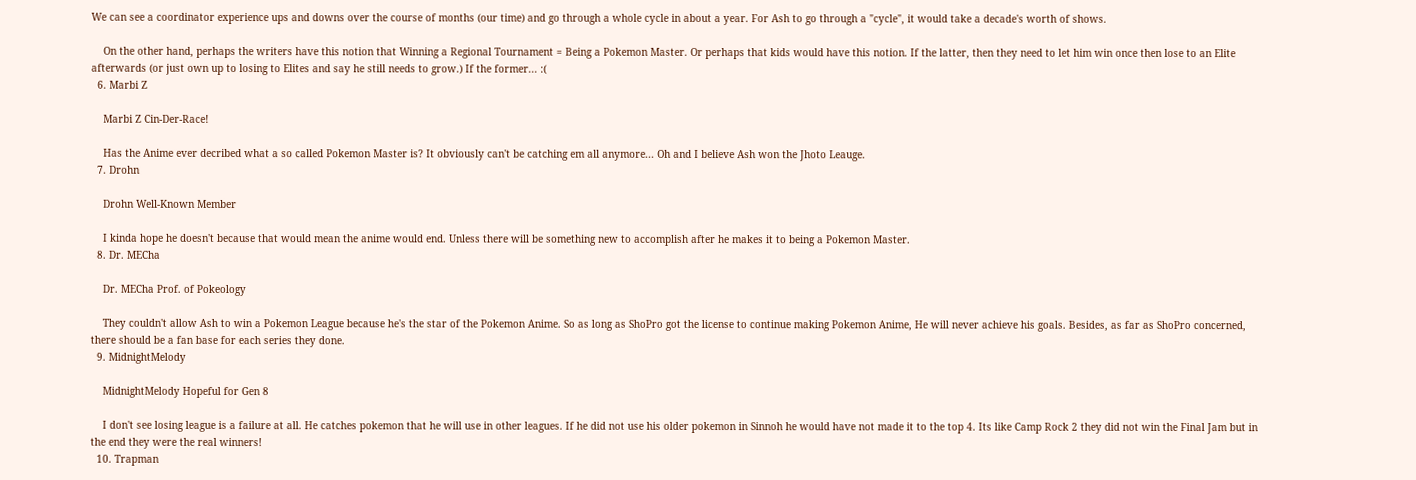We can see a coordinator experience ups and downs over the course of months (our time) and go through a whole cycle in about a year. For Ash to go through a "cycle", it would take a decade's worth of shows.

    On the other hand, perhaps the writers have this notion that Winning a Regional Tournament = Being a Pokemon Master. Or perhaps that kids would have this notion. If the latter, then they need to let him win once then lose to an Elite afterwards (or just own up to losing to Elites and say he still needs to grow.) If the former... :(
  6. Marbi Z

    Marbi Z Cin-Der-Race!

    Has the Anime ever decribed what a so called Pokemon Master is? It obviously can't be catching em all anymore... Oh and I believe Ash won the Jhoto Leauge.
  7. Drohn

    Drohn Well-Known Member

    I kinda hope he doesn't because that would mean the anime would end. Unless there will be something new to accomplish after he makes it to being a Pokemon Master.
  8. Dr. MECha

    Dr. MECha Prof. of Pokeology

    They couldn't allow Ash to win a Pokemon League because he's the star of the Pokemon Anime. So as long as ShoPro got the license to continue making Pokemon Anime, He will never achieve his goals. Besides, as far as ShoPro concerned, there should be a fan base for each series they done.
  9. MidnightMelody

    MidnightMelody Hopeful for Gen 8

    I don't see losing league is a failure at all. He catches pokemon that he will use in other leagues. If he did not use his older pokemon in Sinnoh he would have not made it to the top 4. Its like Camp Rock 2 they did not win the Final Jam but in the end they were the real winners!
  10. Trapman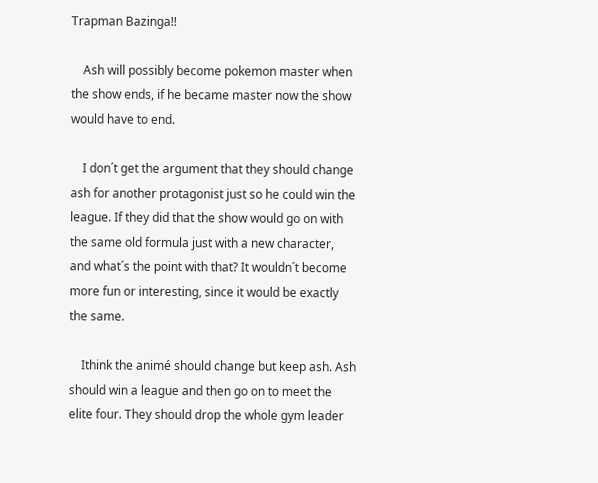Trapman Bazinga!!

    Ash will possibly become pokemon master when the show ends, if he became master now the show would have to end.

    I don´t get the argument that they should change ash for another protagonist just so he could win the league. If they did that the show would go on with the same old formula just with a new character, and what´s the point with that? It wouldn´t become more fun or interesting, since it would be exactly the same.

    Ithink the animé should change but keep ash. Ash should win a league and then go on to meet the elite four. They should drop the whole gym leader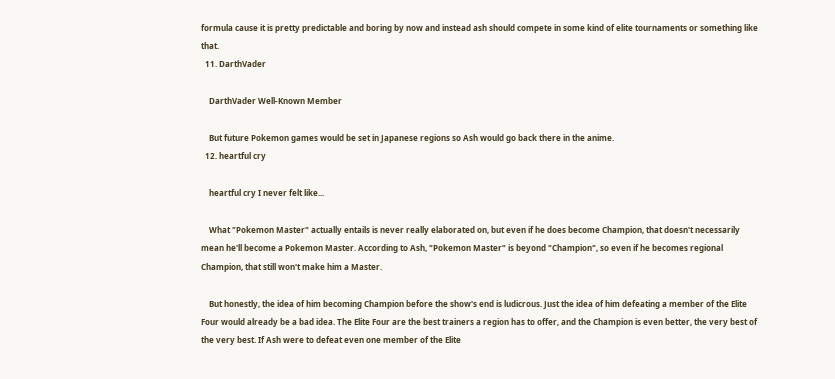formula cause it is pretty predictable and boring by now and instead ash should compete in some kind of elite tournaments or something like that.
  11. DarthVader

    DarthVader Well-Known Member

    But future Pokemon games would be set in Japanese regions so Ash would go back there in the anime.
  12. heartful cry

    heartful cry I never felt like...

    What "Pokemon Master" actually entails is never really elaborated on, but even if he does become Champion, that doesn't necessarily mean he'll become a Pokemon Master. According to Ash, "Pokemon Master" is beyond "Champion", so even if he becomes regional Champion, that still won't make him a Master.

    But honestly, the idea of him becoming Champion before the show's end is ludicrous. Just the idea of him defeating a member of the Elite Four would already be a bad idea. The Elite Four are the best trainers a region has to offer, and the Champion is even better, the very best of the very best. If Ash were to defeat even one member of the Elite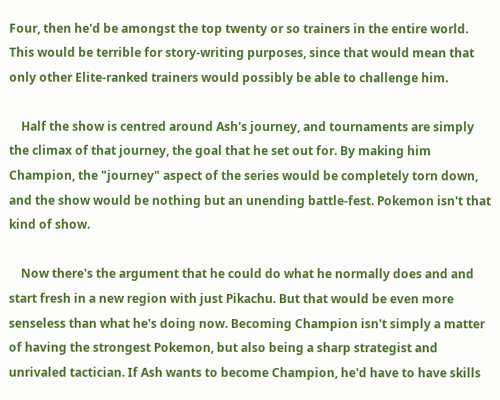Four, then he'd be amongst the top twenty or so trainers in the entire world. This would be terrible for story-writing purposes, since that would mean that only other Elite-ranked trainers would possibly be able to challenge him.

    Half the show is centred around Ash's journey, and tournaments are simply the climax of that journey, the goal that he set out for. By making him Champion, the "journey" aspect of the series would be completely torn down, and the show would be nothing but an unending battle-fest. Pokemon isn't that kind of show.

    Now there's the argument that he could do what he normally does and and start fresh in a new region with just Pikachu. But that would be even more senseless than what he's doing now. Becoming Champion isn't simply a matter of having the strongest Pokemon, but also being a sharp strategist and unrivaled tactician. If Ash wants to become Champion, he'd have to have skills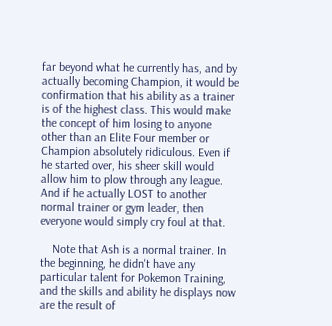far beyond what he currently has, and by actually becoming Champion, it would be confirmation that his ability as a trainer is of the highest class. This would make the concept of him losing to anyone other than an Elite Four member or Champion absolutely ridiculous. Even if he started over, his sheer skill would allow him to plow through any league. And if he actually LOST to another normal trainer or gym leader, then everyone would simply cry foul at that.

    Note that Ash is a normal trainer. In the beginning, he didn't have any particular talent for Pokemon Training, and the skills and ability he displays now are the result of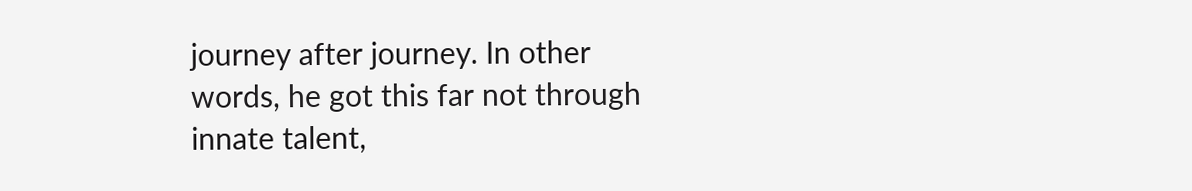journey after journey. In other words, he got this far not through innate talent,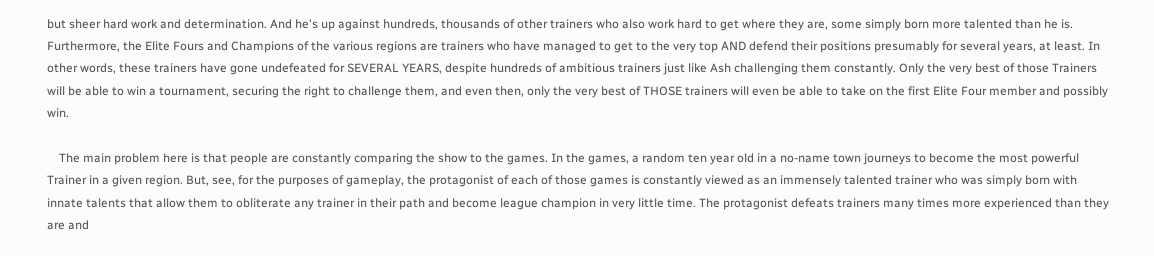but sheer hard work and determination. And he's up against hundreds, thousands of other trainers who also work hard to get where they are, some simply born more talented than he is. Furthermore, the Elite Fours and Champions of the various regions are trainers who have managed to get to the very top AND defend their positions presumably for several years, at least. In other words, these trainers have gone undefeated for SEVERAL YEARS, despite hundreds of ambitious trainers just like Ash challenging them constantly. Only the very best of those Trainers will be able to win a tournament, securing the right to challenge them, and even then, only the very best of THOSE trainers will even be able to take on the first Elite Four member and possibly win.

    The main problem here is that people are constantly comparing the show to the games. In the games, a random ten year old in a no-name town journeys to become the most powerful Trainer in a given region. But, see, for the purposes of gameplay, the protagonist of each of those games is constantly viewed as an immensely talented trainer who was simply born with innate talents that allow them to obliterate any trainer in their path and become league champion in very little time. The protagonist defeats trainers many times more experienced than they are and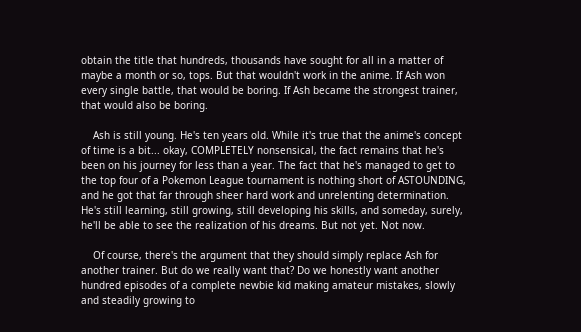obtain the title that hundreds, thousands have sought for all in a matter of maybe a month or so, tops. But that wouldn't work in the anime. If Ash won every single battle, that would be boring. If Ash became the strongest trainer, that would also be boring.

    Ash is still young. He's ten years old. While it's true that the anime's concept of time is a bit... okay, COMPLETELY nonsensical, the fact remains that he's been on his journey for less than a year. The fact that he's managed to get to the top four of a Pokemon League tournament is nothing short of ASTOUNDING, and he got that far through sheer hard work and unrelenting determination. He's still learning, still growing, still developing his skills, and someday, surely, he'll be able to see the realization of his dreams. But not yet. Not now.

    Of course, there's the argument that they should simply replace Ash for another trainer. But do we really want that? Do we honestly want another hundred episodes of a complete newbie kid making amateur mistakes, slowly and steadily growing to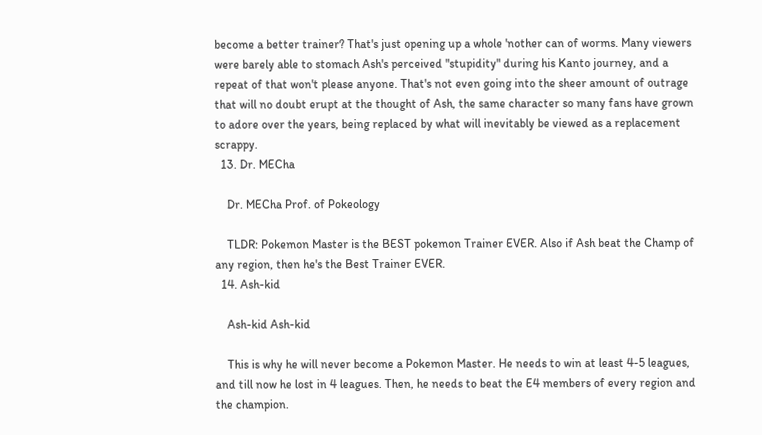become a better trainer? That's just opening up a whole 'nother can of worms. Many viewers were barely able to stomach Ash's perceived "stupidity" during his Kanto journey, and a repeat of that won't please anyone. That's not even going into the sheer amount of outrage that will no doubt erupt at the thought of Ash, the same character so many fans have grown to adore over the years, being replaced by what will inevitably be viewed as a replacement scrappy.
  13. Dr. MECha

    Dr. MECha Prof. of Pokeology

    TLDR: Pokemon Master is the BEST pokemon Trainer EVER. Also if Ash beat the Champ of any region, then he's the Best Trainer EVER.
  14. Ash-kid

    Ash-kid Ash-kid

    This is why he will never become a Pokemon Master. He needs to win at least 4-5 leagues, and till now he lost in 4 leagues. Then, he needs to beat the E4 members of every region and the champion.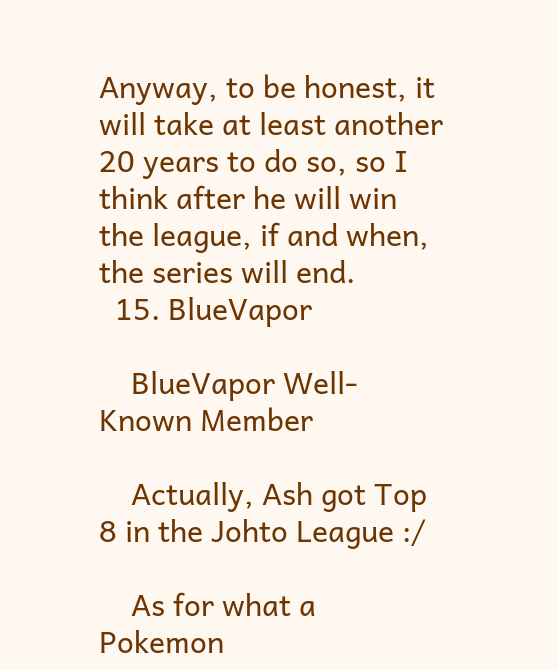Anyway, to be honest, it will take at least another 20 years to do so, so I think after he will win the league, if and when, the series will end.
  15. BlueVapor

    BlueVapor Well-Known Member

    Actually, Ash got Top 8 in the Johto League :/

    As for what a Pokemon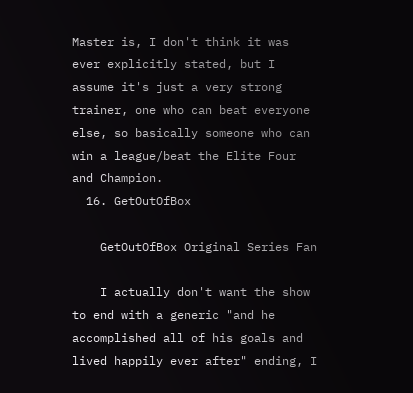Master is, I don't think it was ever explicitly stated, but I assume it's just a very strong trainer, one who can beat everyone else, so basically someone who can win a league/beat the Elite Four and Champion.
  16. GetOutOfBox

    GetOutOfBox Original Series Fan

    I actually don't want the show to end with a generic "and he accomplished all of his goals and lived happily ever after" ending, I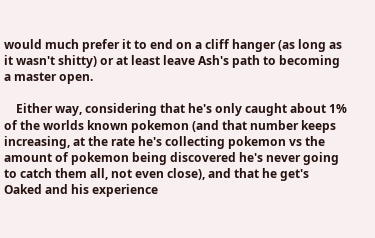would much prefer it to end on a cliff hanger (as long as it wasn't shitty) or at least leave Ash's path to becoming a master open.

    Either way, considering that he's only caught about 1% of the worlds known pokemon (and that number keeps increasing, at the rate he's collecting pokemon vs the amount of pokemon being discovered he's never going to catch them all, not even close), and that he get's Oaked and his experience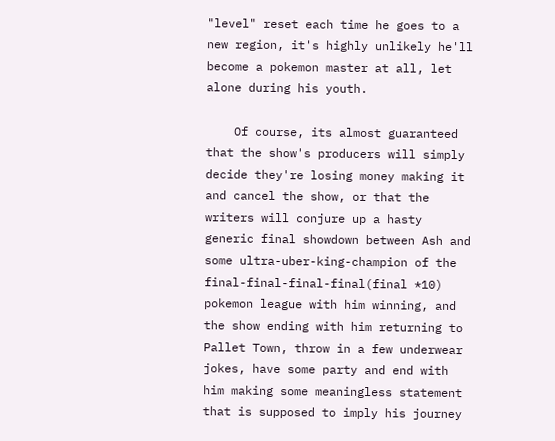"level" reset each time he goes to a new region, it's highly unlikely he'll become a pokemon master at all, let alone during his youth.

    Of course, its almost guaranteed that the show's producers will simply decide they're losing money making it and cancel the show, or that the writers will conjure up a hasty generic final showdown between Ash and some ultra-uber-king-champion of the final-final-final-final(final *10) pokemon league with him winning, and the show ending with him returning to Pallet Town, throw in a few underwear jokes, have some party and end with him making some meaningless statement that is supposed to imply his journey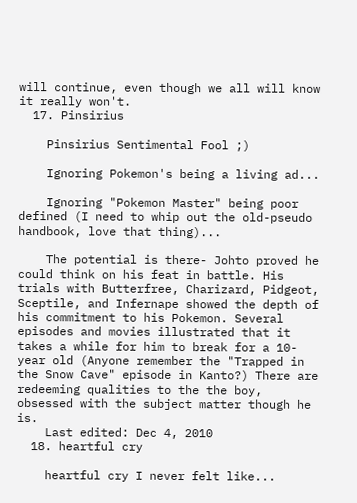will continue, even though we all will know it really won't.
  17. Pinsirius

    Pinsirius Sentimental Fool ;)

    Ignoring Pokemon's being a living ad...

    Ignoring "Pokemon Master" being poor defined (I need to whip out the old-pseudo handbook, love that thing)...

    The potential is there- Johto proved he could think on his feat in battle. His trials with Butterfree, Charizard, Pidgeot, Sceptile, and Infernape showed the depth of his commitment to his Pokemon. Several episodes and movies illustrated that it takes a while for him to break for a 10-year old (Anyone remember the "Trapped in the Snow Cave" episode in Kanto?) There are redeeming qualities to the the boy, obsessed with the subject matter though he is.
    Last edited: Dec 4, 2010
  18. heartful cry

    heartful cry I never felt like...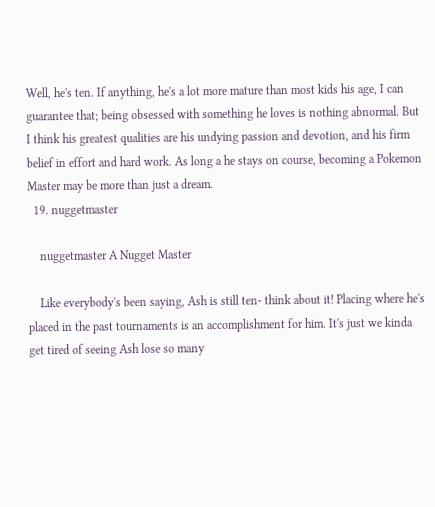Well, he's ten. If anything, he's a lot more mature than most kids his age, I can guarantee that; being obsessed with something he loves is nothing abnormal. But I think his greatest qualities are his undying passion and devotion, and his firm belief in effort and hard work. As long a he stays on course, becoming a Pokemon Master may be more than just a dream.
  19. nuggetmaster

    nuggetmaster A Nugget Master

    Like everybody's been saying, Ash is still ten- think about it! Placing where he's placed in the past tournaments is an accomplishment for him. It's just we kinda get tired of seeing Ash lose so many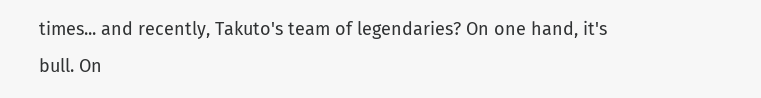times... and recently, Takuto's team of legendaries? On one hand, it's bull. On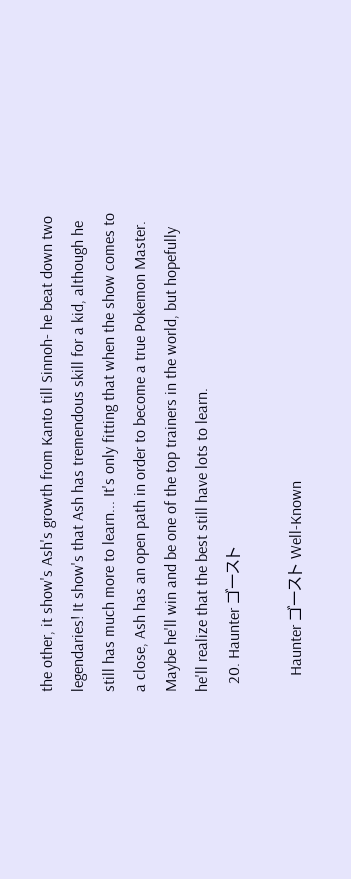the other, it show's Ash's growth from Kanto till Sinnoh- he beat down two legendaries! It show's that Ash has tremendous skill for a kid, although he still has much more to learn... It's only fitting that when the show comes to a close, Ash has an open path in order to become a true Pokemon Master. Maybe he'll win and be one of the top trainers in the world, but hopefully he'll realize that the best still have lots to learn.
  20. Haunter ゴースト

    Haunter ゴースト Well-Known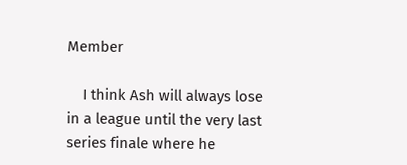Member

    I think Ash will always lose in a league until the very last series finale where he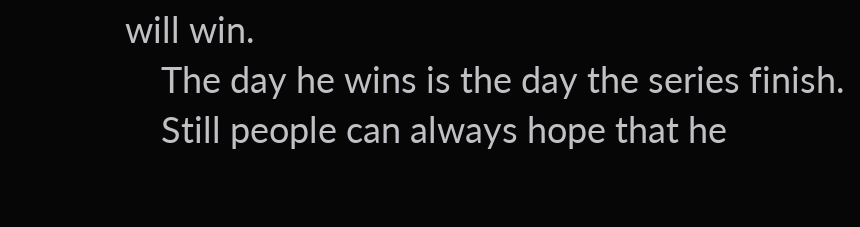will win.
    The day he wins is the day the series finish.
    Still people can always hope that he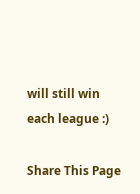will still win each league :)

Share This Page